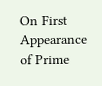On First Appearance of Prime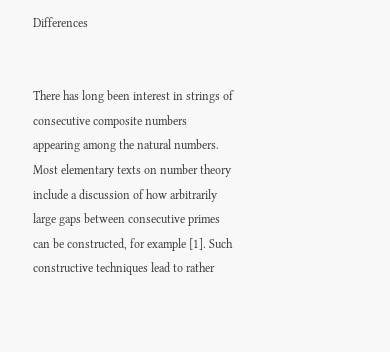Differences


There has long been interest in strings of consecutive composite numbers appearing among the natural numbers. Most elementary texts on number theory include a discussion of how arbitrarily large gaps between consecutive primes can be constructed, for example [1]. Such constructive techniques lead to rather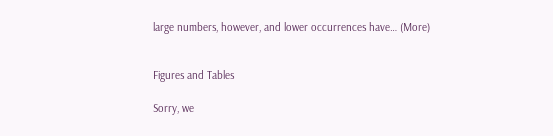large numbers, however, and lower occurrences have… (More)


Figures and Tables

Sorry, we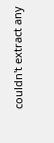couldn't extract any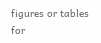figures or tables for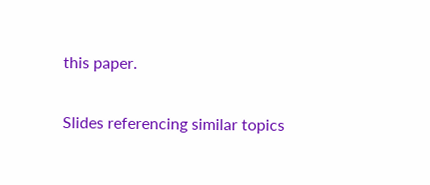this paper.

Slides referencing similar topics